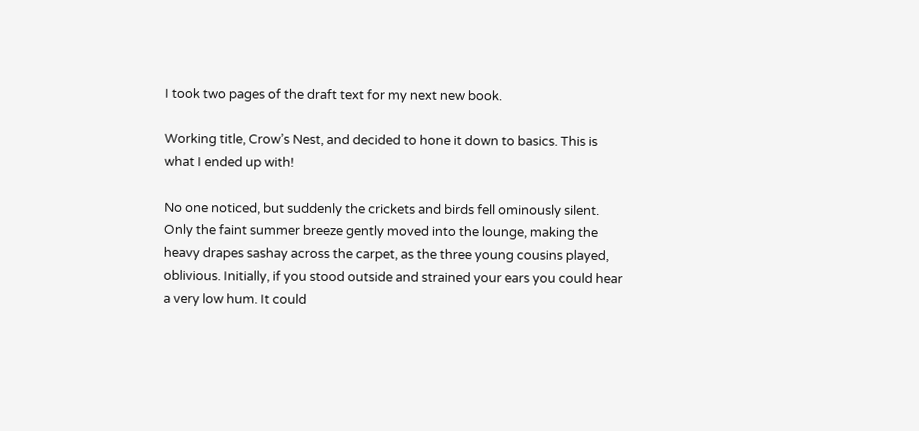I took two pages of the draft text for my next new book.

Working title, Crow’s Nest, and decided to hone it down to basics. This is what I ended up with!

No one noticed, but suddenly the crickets and birds fell ominously silent. Only the faint summer breeze gently moved into the lounge, making the heavy drapes sashay across the carpet, as the three young cousins played, oblivious. Initially, if you stood outside and strained your ears you could hear a very low hum. It could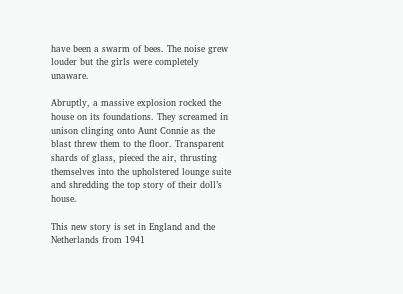have been a swarm of bees. The noise grew louder but the girls were completely unaware.

Abruptly, a massive explosion rocked the house on its foundations. They screamed in unison clinging onto Aunt Connie as the blast threw them to the floor. Transparent shards of glass, pieced the air, thrusting themselves into the upholstered lounge suite and shredding the top story of their doll’s house.

This new story is set in England and the Netherlands from 1941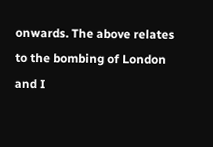onwards. The above relates to the bombing of London and I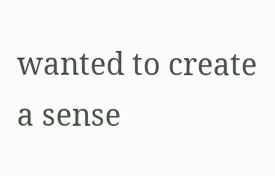wanted to create a sense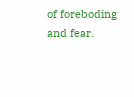of foreboding and fear.